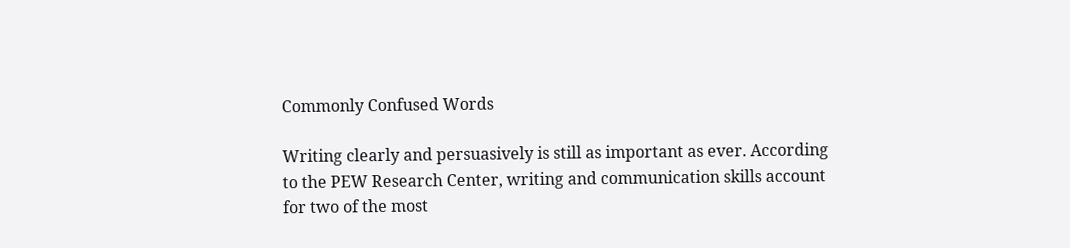Commonly Confused Words

Writing clearly and persuasively is still as important as ever. According to the PEW Research Center, writing and communication skills account for two of the most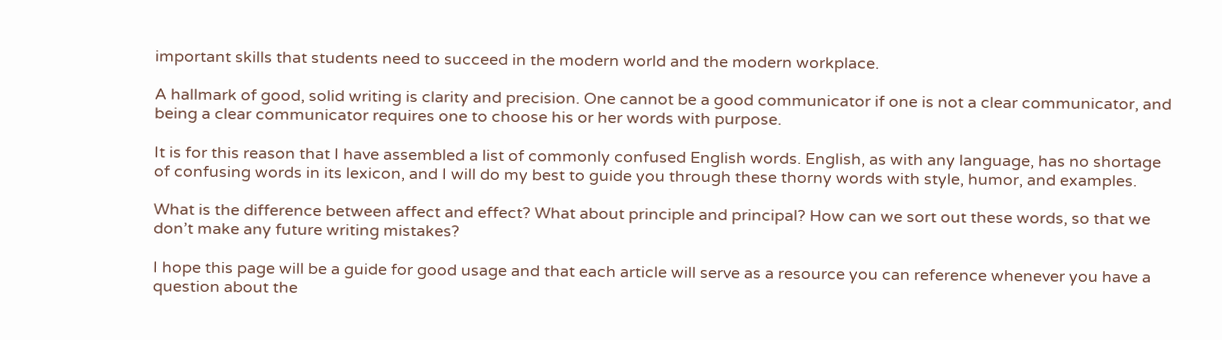important skills that students need to succeed in the modern world and the modern workplace.

A hallmark of good, solid writing is clarity and precision. One cannot be a good communicator if one is not a clear communicator, and being a clear communicator requires one to choose his or her words with purpose.

It is for this reason that I have assembled a list of commonly confused English words. English, as with any language, has no shortage of confusing words in its lexicon, and I will do my best to guide you through these thorny words with style, humor, and examples.

What is the difference between affect and effect? What about principle and principal? How can we sort out these words, so that we don’t make any future writing mistakes?

I hope this page will be a guide for good usage and that each article will serve as a resource you can reference whenever you have a question about the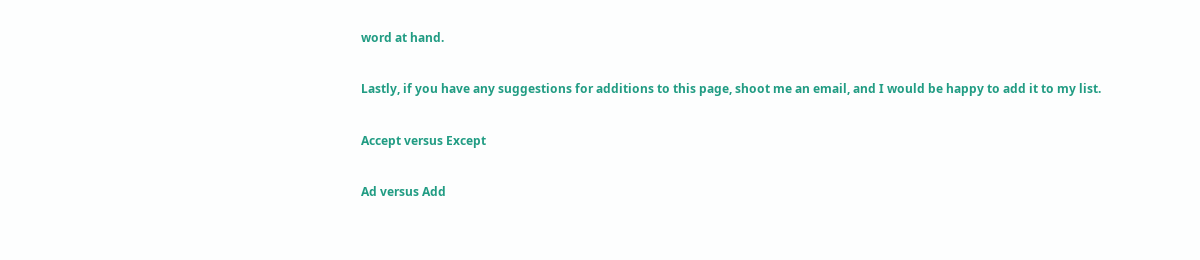word at hand.

Lastly, if you have any suggestions for additions to this page, shoot me an email, and I would be happy to add it to my list.

Accept versus Except

Ad versus Add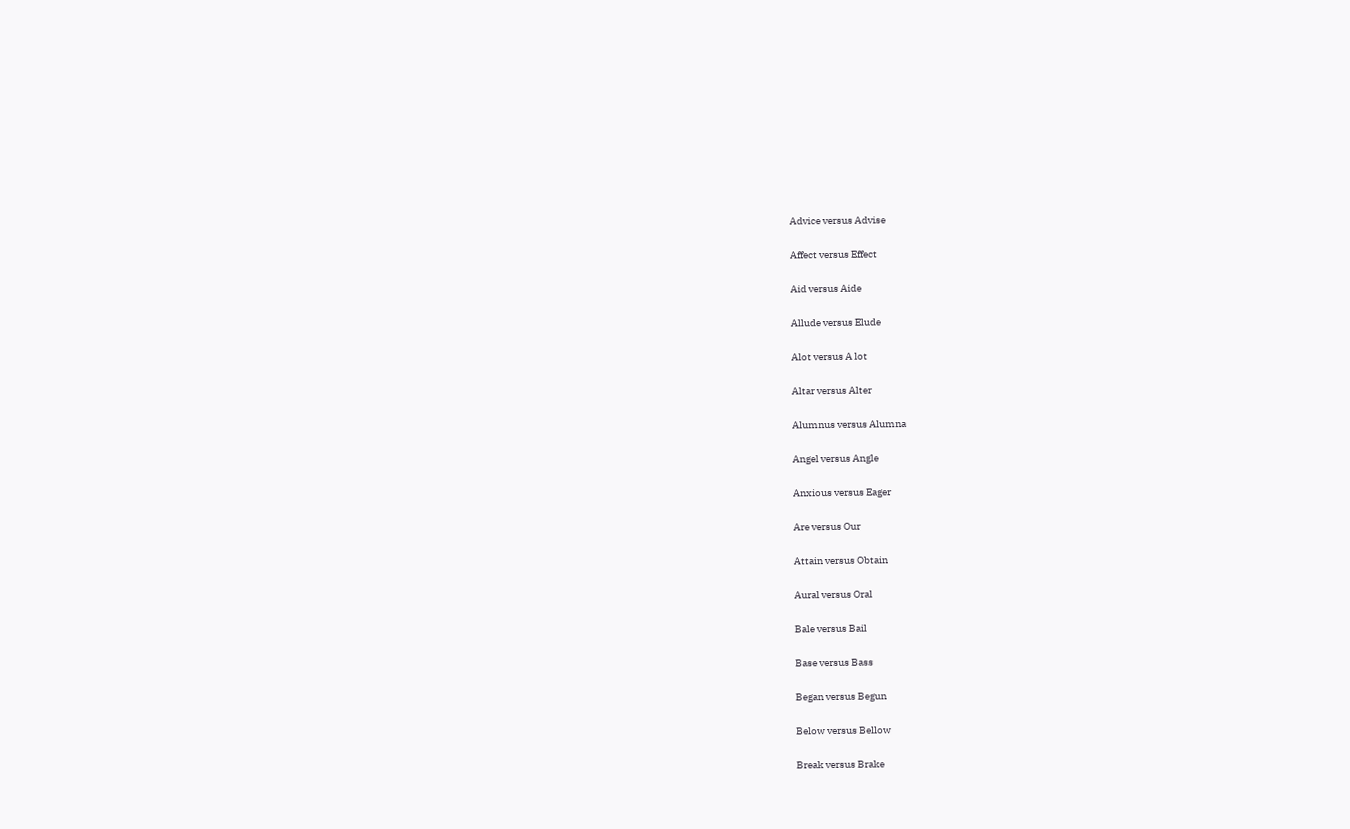Advice versus Advise

Affect versus Effect

Aid versus Aide

Allude versus Elude

Alot versus A lot

Altar versus Alter

Alumnus versus Alumna

Angel versus Angle

Anxious versus Eager

Are versus Our

Attain versus Obtain

Aural versus Oral

Bale versus Bail

Base versus Bass

Began versus Begun

Below versus Bellow

Break versus Brake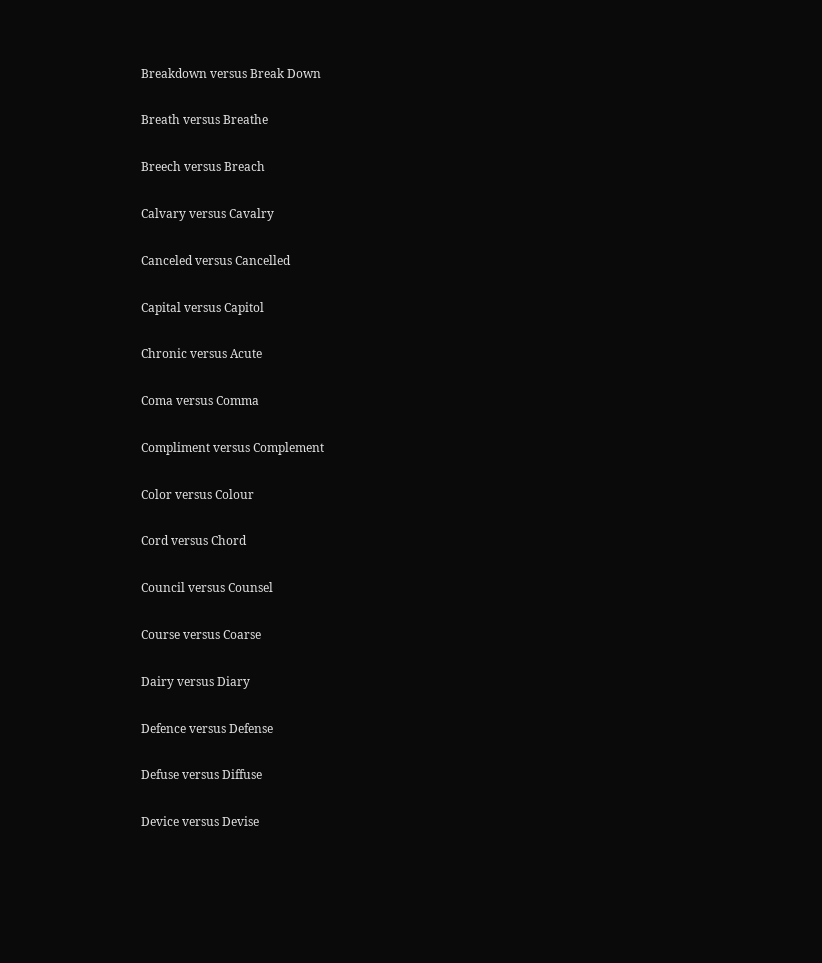Breakdown versus Break Down

Breath versus Breathe

Breech versus Breach

Calvary versus Cavalry

Canceled versus Cancelled

Capital versus Capitol

Chronic versus Acute

Coma versus Comma

Compliment versus Complement

Color versus Colour

Cord versus Chord

Council versus Counsel

Course versus Coarse

Dairy versus Diary

Defence versus Defense

Defuse versus Diffuse

Device versus Devise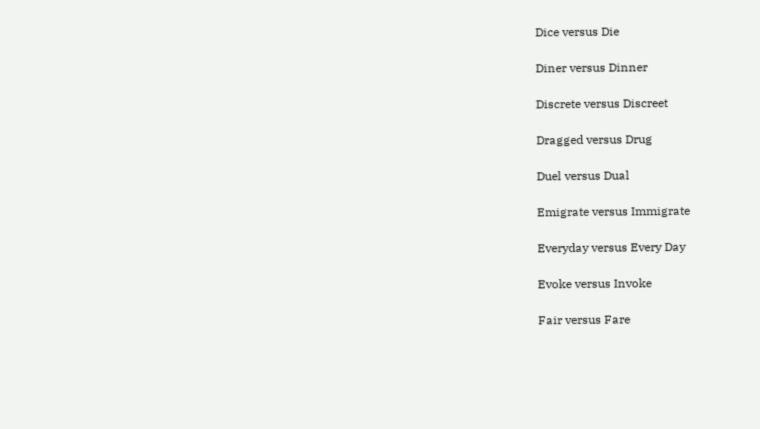Dice versus Die

Diner versus Dinner

Discrete versus Discreet

Dragged versus Drug

Duel versus Dual

Emigrate versus Immigrate

Everyday versus Every Day

Evoke versus Invoke

Fair versus Fare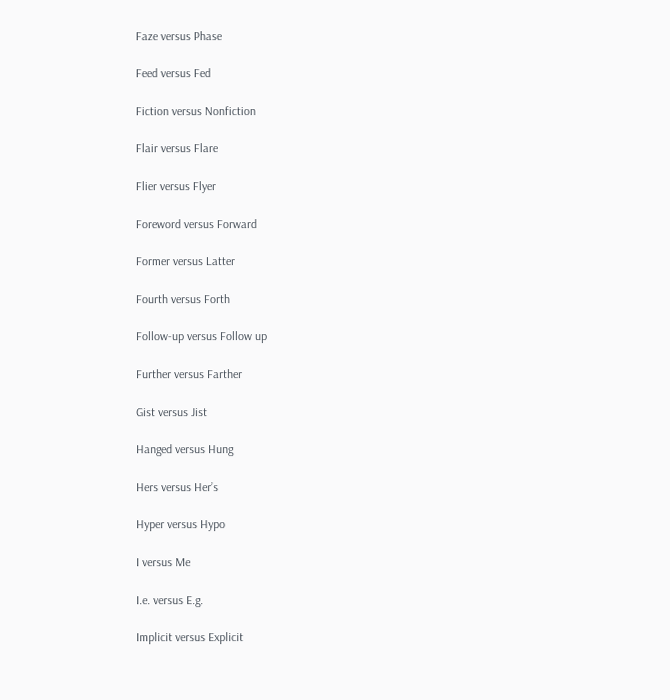Faze versus Phase

Feed versus Fed

Fiction versus Nonfiction

Flair versus Flare

Flier versus Flyer

Foreword versus Forward

Former versus Latter

Fourth versus Forth

Follow-up versus Follow up

Further versus Farther

Gist versus Jist

Hanged versus Hung

Hers versus Her’s

Hyper versus Hypo

I versus Me

I.e. versus E.g.

Implicit versus Explicit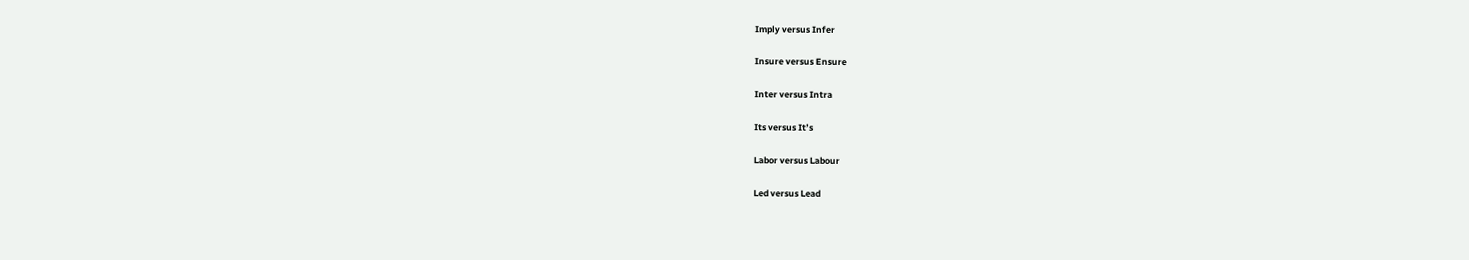Imply versus Infer

Insure versus Ensure

Inter versus Intra

Its versus It’s

Labor versus Labour

Led versus Lead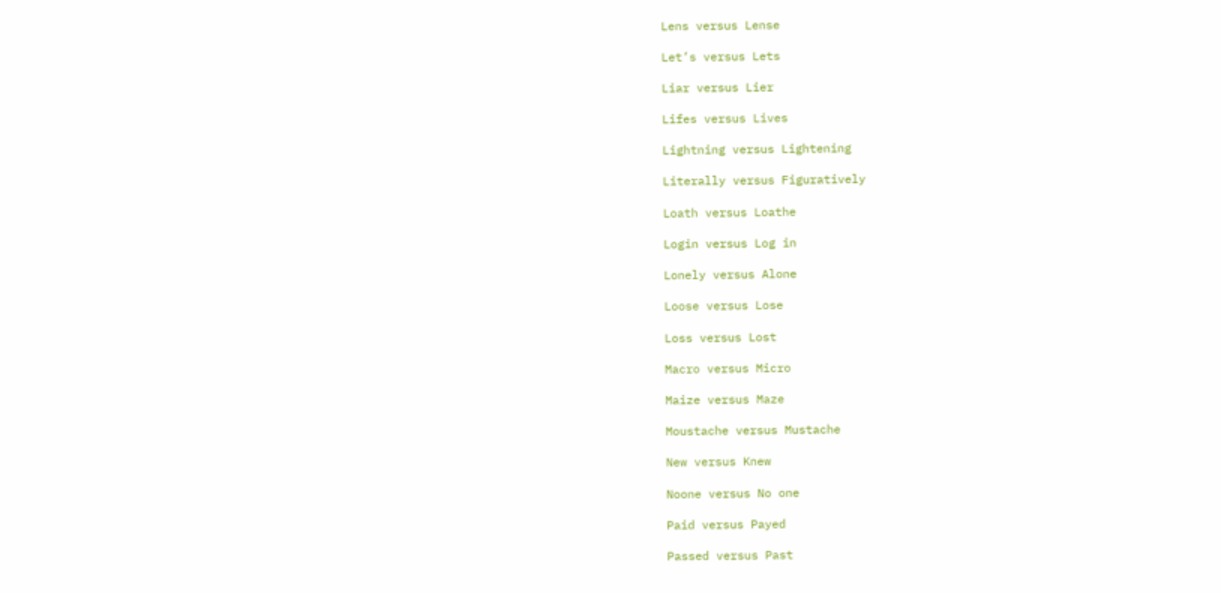Lens versus Lense

Let’s versus Lets

Liar versus Lier

Lifes versus Lives

Lightning versus Lightening

Literally versus Figuratively

Loath versus Loathe

Login versus Log in

Lonely versus Alone

Loose versus Lose

Loss versus Lost

Macro versus Micro

Maize versus Maze

Moustache versus Mustache

New versus Knew

Noone versus No one

Paid versus Payed

Passed versus Past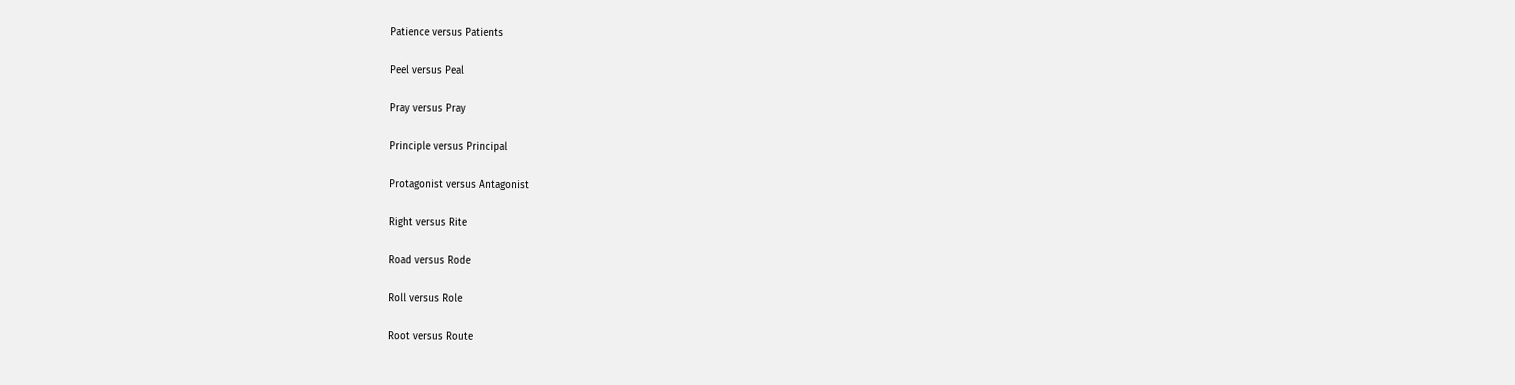Patience versus Patients

Peel versus Peal

Pray versus Pray

Principle versus Principal

Protagonist versus Antagonist

Right versus Rite

Road versus Rode

Roll versus Role

Root versus Route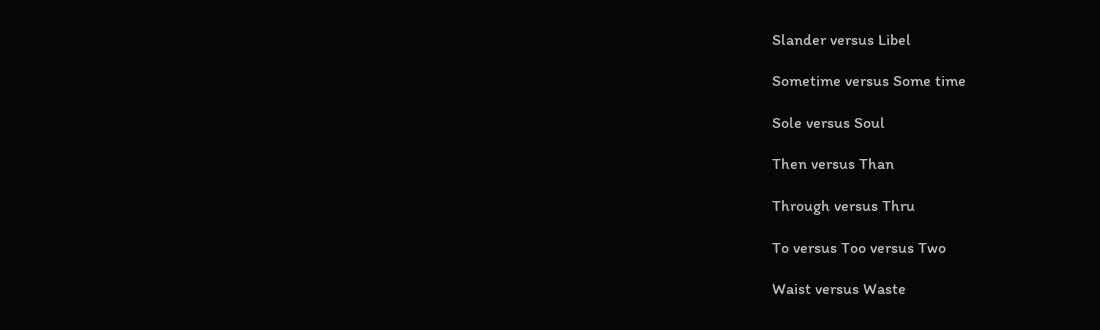Slander versus Libel

Sometime versus Some time

Sole versus Soul

Then versus Than

Through versus Thru

To versus Too versus Two

Waist versus Waste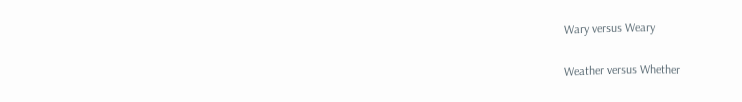Wary versus Weary

Weather versus Whether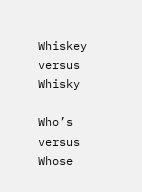Whiskey versus Whisky

Who’s versus Whose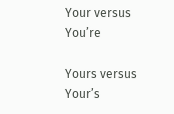Your versus You’re

Yours versus Your’s